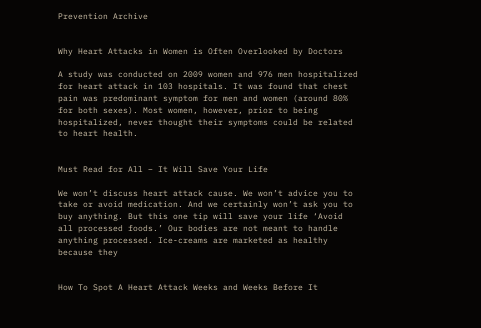Prevention Archive


Why Heart Attacks in Women is Often Overlooked by Doctors

A study was conducted on 2009 women and 976 men hospitalized for heart attack in 103 hospitals. It was found that chest pain was predominant symptom for men and women (around 80% for both sexes). Most women, however, prior to being hospitalized, never thought their symptoms could be related to heart health.


Must Read for All – It Will Save Your Life

We won’t discuss heart attack cause. We won’t advice you to take or avoid medication. And we certainly won’t ask you to buy anything. But this one tip will save your life ‘Avoid all processed foods.’ Our bodies are not meant to handle anything processed. Ice-creams are marketed as healthy because they


How To Spot A Heart Attack Weeks and Weeks Before It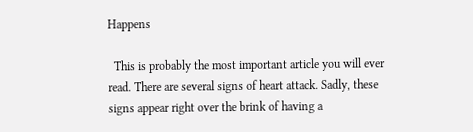Happens

  This is probably the most important article you will ever read. There are several signs of heart attack. Sadly, these signs appear right over the brink of having a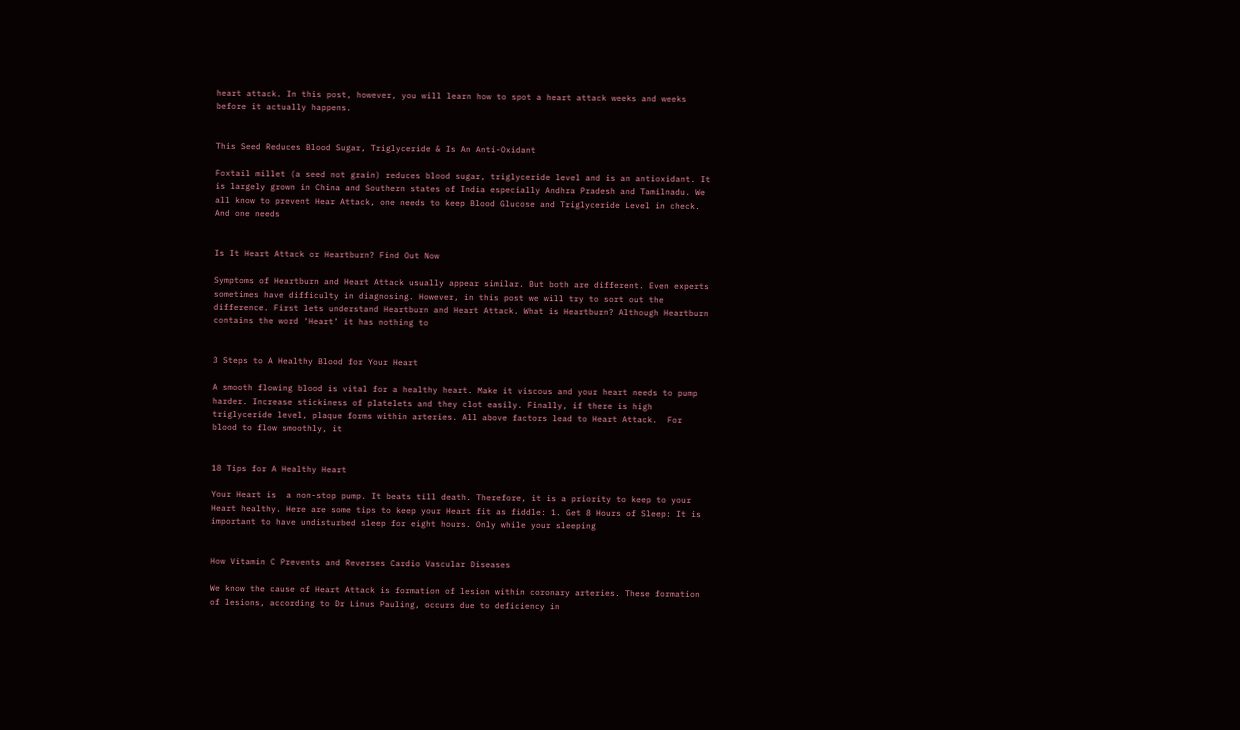heart attack. In this post, however, you will learn how to spot a heart attack weeks and weeks before it actually happens.


This Seed Reduces Blood Sugar, Triglyceride & Is An Anti-Oxidant

Foxtail millet (a seed not grain) reduces blood sugar, triglyceride level and is an antioxidant. It is largely grown in China and Southern states of India especially Andhra Pradesh and Tamilnadu. We all know to prevent Hear Attack, one needs to keep Blood Glucose and Triglyceride Level in check. And one needs


Is It Heart Attack or Heartburn? Find Out Now

Symptoms of Heartburn and Heart Attack usually appear similar. But both are different. Even experts sometimes have difficulty in diagnosing. However, in this post we will try to sort out the difference. First lets understand Heartburn and Heart Attack. What is Heartburn? Although Heartburn contains the word ‘Heart’ it has nothing to


3 Steps to A Healthy Blood for Your Heart

A smooth flowing blood is vital for a healthy heart. Make it viscous and your heart needs to pump harder. Increase stickiness of platelets and they clot easily. Finally, if there is high triglyceride level, plaque forms within arteries. All above factors lead to Heart Attack.  For blood to flow smoothly, it


18 Tips for A Healthy Heart

Your Heart is  a non-stop pump. It beats till death. Therefore, it is a priority to keep to your Heart healthy. Here are some tips to keep your Heart fit as fiddle: 1. Get 8 Hours of Sleep: It is important to have undisturbed sleep for eight hours. Only while your sleeping


How Vitamin C Prevents and Reverses Cardio Vascular Diseases

We know the cause of Heart Attack is formation of lesion within coronary arteries. These formation of lesions, according to Dr Linus Pauling, occurs due to deficiency in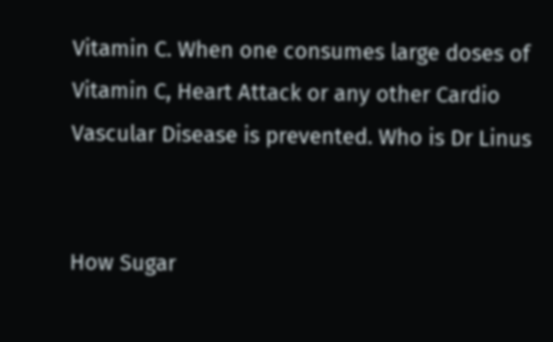Vitamin C. When one consumes large doses of Vitamin C, Heart Attack or any other Cardio Vascular Disease is prevented. Who is Dr Linus


How Sugar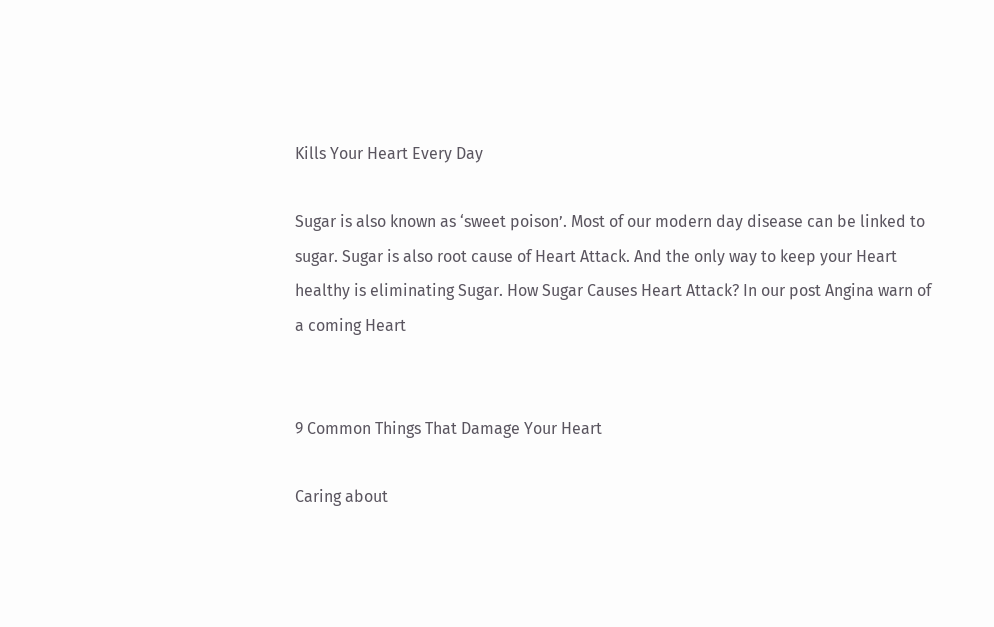Kills Your Heart Every Day

Sugar is also known as ‘sweet poison’. Most of our modern day disease can be linked to sugar. Sugar is also root cause of Heart Attack. And the only way to keep your Heart healthy is eliminating Sugar. How Sugar Causes Heart Attack? In our post Angina warn of a coming Heart


9 Common Things That Damage Your Heart

Caring about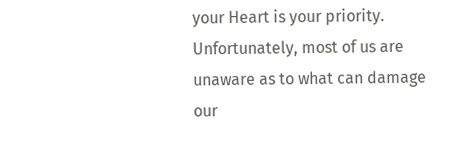your Heart is your priority. Unfortunately, most of us are unaware as to what can damage our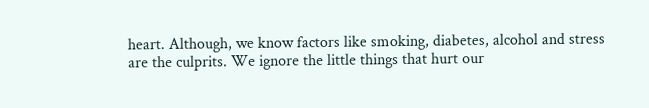heart. Although, we know factors like smoking, diabetes, alcohol and stress are the culprits. We ignore the little things that hurt our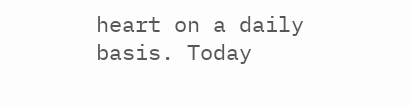heart on a daily basis. Today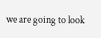we are going to look